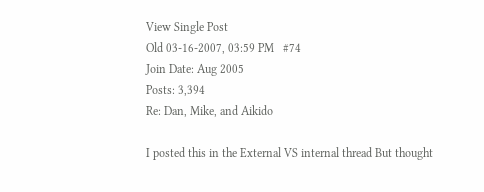View Single Post
Old 03-16-2007, 03:59 PM   #74
Join Date: Aug 2005
Posts: 3,394
Re: Dan, Mike, and Aikido

I posted this in the External VS internal thread But thought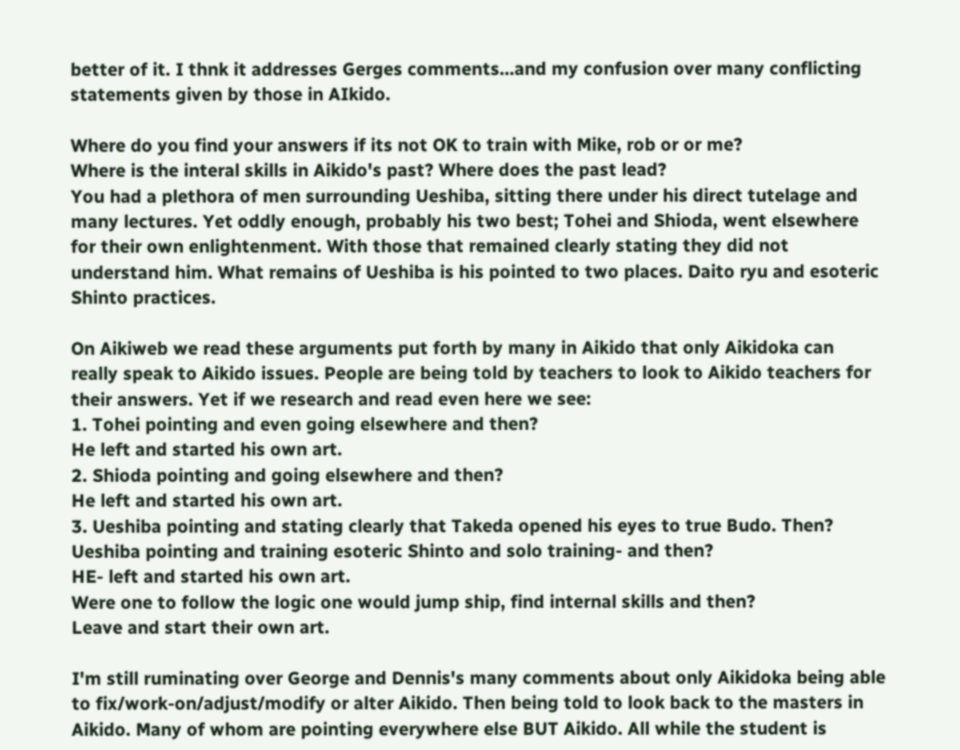better of it. I thnk it addresses Gerges comments...and my confusion over many conflicting statements given by those in AIkido.

Where do you find your answers if its not OK to train with Mike, rob or or me?
Where is the interal skills in Aikido's past? Where does the past lead?
You had a plethora of men surrounding Ueshiba, sitting there under his direct tutelage and many lectures. Yet oddly enough, probably his two best; Tohei and Shioda, went elsewhere for their own enlightenment. With those that remained clearly stating they did not understand him. What remains of Ueshiba is his pointed to two places. Daito ryu and esoteric Shinto practices.

On Aikiweb we read these arguments put forth by many in Aikido that only Aikidoka can really speak to Aikido issues. People are being told by teachers to look to Aikido teachers for their answers. Yet if we research and read even here we see:
1. Tohei pointing and even going elsewhere and then?
He left and started his own art.
2. Shioda pointing and going elsewhere and then?
He left and started his own art.
3. Ueshiba pointing and stating clearly that Takeda opened his eyes to true Budo. Then?
Ueshiba pointing and training esoteric Shinto and solo training- and then?
HE- left and started his own art.
Were one to follow the logic one would jump ship, find internal skills and then?
Leave and start their own art.

I'm still ruminating over George and Dennis's many comments about only Aikidoka being able to fix/work-on/adjust/modify or alter Aikido. Then being told to look back to the masters in Aikido. Many of whom are pointing everywhere else BUT Aikido. All while the student is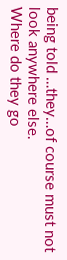being told …they…of course must not look anywhere else.
Where do they go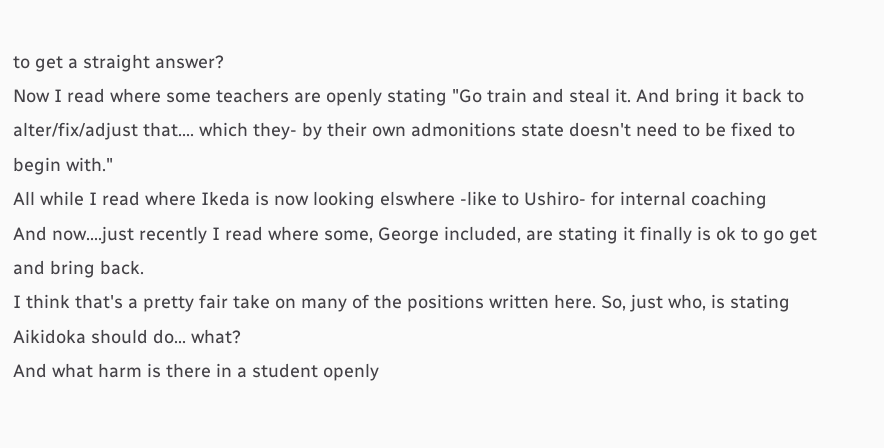to get a straight answer?
Now I read where some teachers are openly stating "Go train and steal it. And bring it back to alter/fix/adjust that.... which they- by their own admonitions state doesn't need to be fixed to begin with."
All while I read where Ikeda is now looking elswhere -like to Ushiro- for internal coaching
And now....just recently I read where some, George included, are stating it finally is ok to go get and bring back.
I think that's a pretty fair take on many of the positions written here. So, just who, is stating Aikidoka should do... what?
And what harm is there in a student openly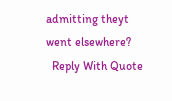admitting theyt went elsewhere?
  Reply With Quote